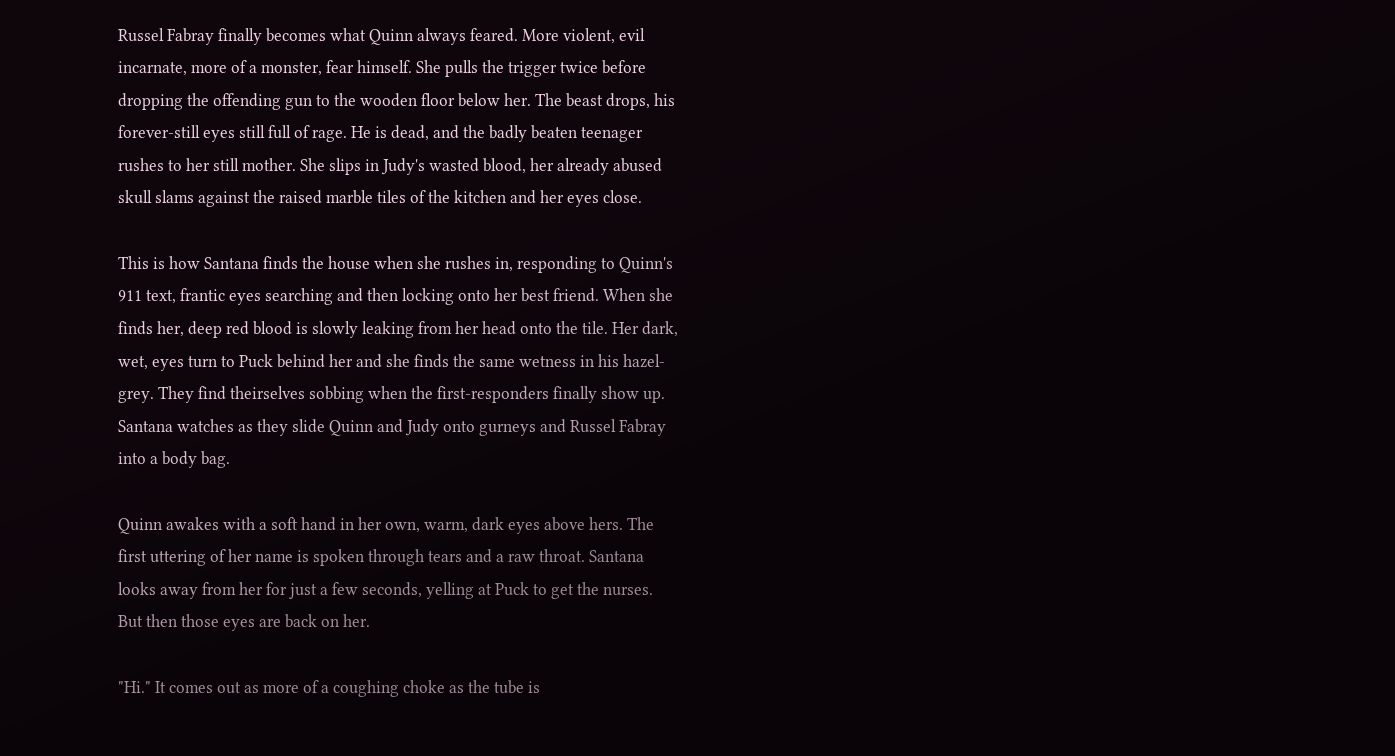Russel Fabray finally becomes what Quinn always feared. More violent, evil incarnate, more of a monster, fear himself. She pulls the trigger twice before dropping the offending gun to the wooden floor below her. The beast drops, his forever-still eyes still full of rage. He is dead, and the badly beaten teenager rushes to her still mother. She slips in Judy's wasted blood, her already abused skull slams against the raised marble tiles of the kitchen and her eyes close.

This is how Santana finds the house when she rushes in, responding to Quinn's 911 text, frantic eyes searching and then locking onto her best friend. When she finds her, deep red blood is slowly leaking from her head onto the tile. Her dark, wet, eyes turn to Puck behind her and she finds the same wetness in his hazel-grey. They find theirselves sobbing when the first-responders finally show up. Santana watches as they slide Quinn and Judy onto gurneys and Russel Fabray into a body bag.

Quinn awakes with a soft hand in her own, warm, dark eyes above hers. The first uttering of her name is spoken through tears and a raw throat. Santana looks away from her for just a few seconds, yelling at Puck to get the nurses. But then those eyes are back on her.

"Hi." It comes out as more of a coughing choke as the tube is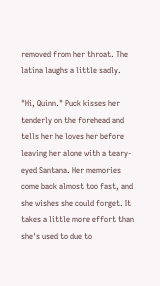removed from her throat. The latina laughs a little sadly.

"Hi, Quinn." Puck kisses her tenderly on the forehead and tells her he loves her before leaving her alone with a teary-eyed Santana. Her memories come back almost too fast, and she wishes she could forget. It takes a little more effort than she's used to due to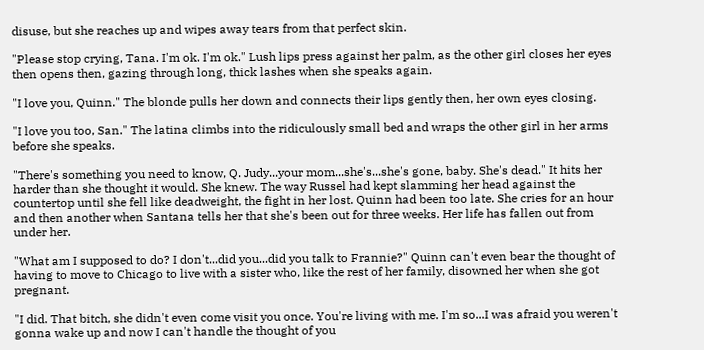disuse, but she reaches up and wipes away tears from that perfect skin.

"Please stop crying, Tana. I'm ok. I'm ok." Lush lips press against her palm, as the other girl closes her eyes then opens then, gazing through long, thick lashes when she speaks again.

"I love you, Quinn." The blonde pulls her down and connects their lips gently then, her own eyes closing.

"I love you too, San." The latina climbs into the ridiculously small bed and wraps the other girl in her arms before she speaks.

"There's something you need to know, Q. Judy...your mom...she's...she's gone, baby. She's dead." It hits her harder than she thought it would. She knew. The way Russel had kept slamming her head against the countertop until she fell like deadweight, the fight in her lost. Quinn had been too late. She cries for an hour and then another when Santana tells her that she's been out for three weeks. Her life has fallen out from under her.

"What am I supposed to do? I don't...did you...did you talk to Frannie?" Quinn can't even bear the thought of having to move to Chicago to live with a sister who, like the rest of her family, disowned her when she got pregnant.

"I did. That bitch, she didn't even come visit you once. You're living with me. I'm so...I was afraid you weren't gonna wake up and now I can't handle the thought of you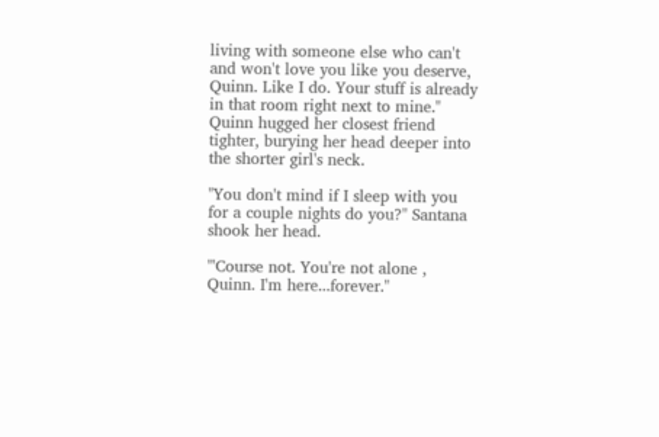living with someone else who can't and won't love you like you deserve, Quinn. Like I do. Your stuff is already in that room right next to mine." Quinn hugged her closest friend tighter, burying her head deeper into the shorter girl's neck.

"You don't mind if I sleep with you for a couple nights do you?" Santana shook her head.

"'Course not. You're not alone , Quinn. I'm here...forever."